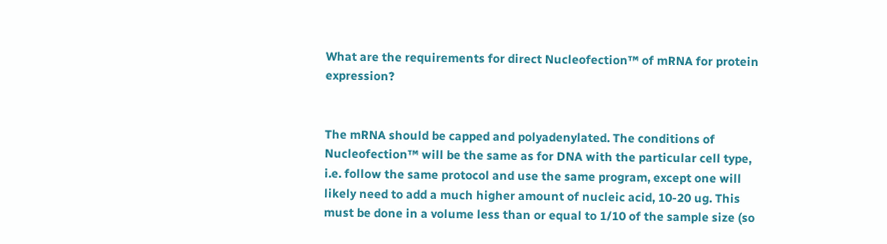What are the requirements for direct Nucleofection™ of mRNA for protein expression?


The mRNA should be capped and polyadenylated. The conditions of Nucleofection™ will be the same as for DNA with the particular cell type, i.e. follow the same protocol and use the same program, except one will likely need to add a much higher amount of nucleic acid, 10-20 ug. This must be done in a volume less than or equal to 1/10 of the sample size (so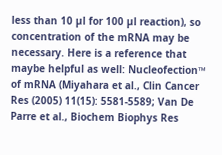less than 10 µl for 100 µl reaction), so concentration of the mRNA may be necessary. Here is a reference that maybe helpful as well: Nucleofection™ of mRNA (Miyahara et al., Clin Cancer Res (2005) 11(15): 5581-5589; Van De Parre et al., Biochem Biophys Res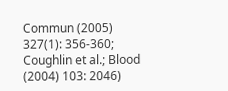Commun (2005) 327(1): 356-360; Coughlin et al.; Blood (2004) 103: 2046)